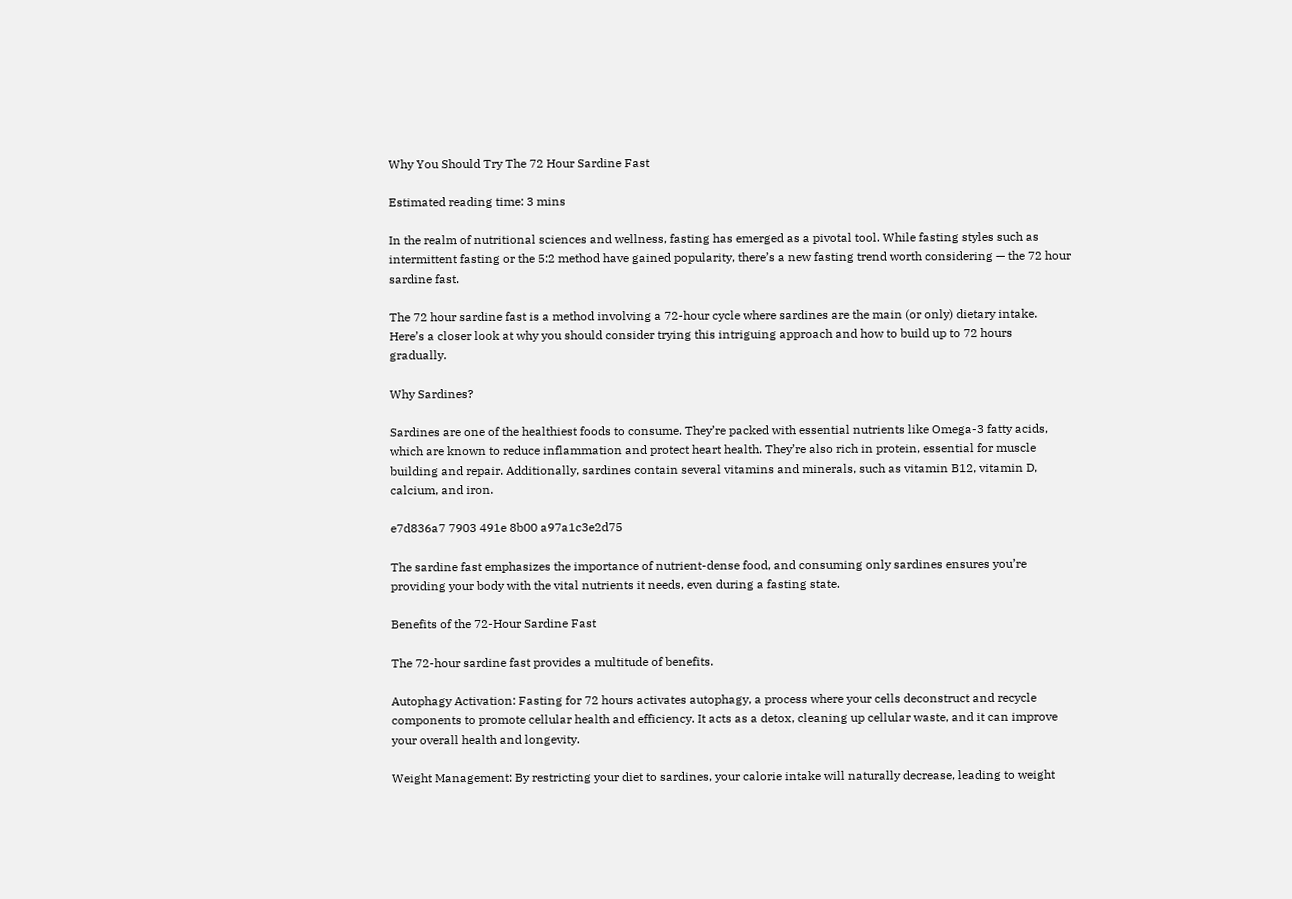Why You Should Try The 72 Hour Sardine Fast

Estimated reading time: 3 mins

In the realm of nutritional sciences and wellness, fasting has emerged as a pivotal tool. While fasting styles such as intermittent fasting or the 5:2 method have gained popularity, there’s a new fasting trend worth considering — the 72 hour sardine fast.

The 72 hour sardine fast is a method involving a 72-hour cycle where sardines are the main (or only) dietary intake. Here’s a closer look at why you should consider trying this intriguing approach and how to build up to 72 hours gradually.

Why Sardines?

Sardines are one of the healthiest foods to consume. They’re packed with essential nutrients like Omega-3 fatty acids, which are known to reduce inflammation and protect heart health. They’re also rich in protein, essential for muscle building and repair. Additionally, sardines contain several vitamins and minerals, such as vitamin B12, vitamin D, calcium, and iron.

e7d836a7 7903 491e 8b00 a97a1c3e2d75

The sardine fast emphasizes the importance of nutrient-dense food, and consuming only sardines ensures you’re providing your body with the vital nutrients it needs, even during a fasting state.

Benefits of the 72-Hour Sardine Fast

The 72-hour sardine fast provides a multitude of benefits.

Autophagy Activation: Fasting for 72 hours activates autophagy, a process where your cells deconstruct and recycle components to promote cellular health and efficiency. It acts as a detox, cleaning up cellular waste, and it can improve your overall health and longevity.

Weight Management: By restricting your diet to sardines, your calorie intake will naturally decrease, leading to weight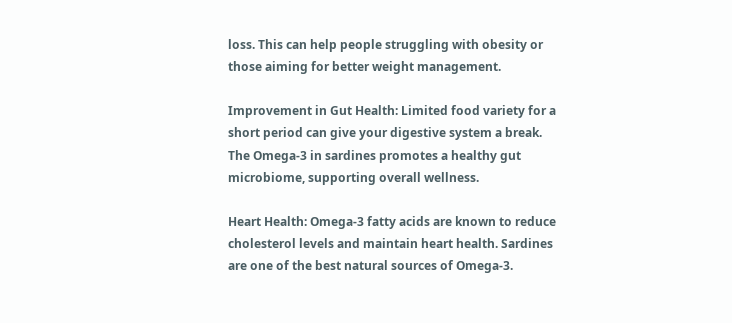loss. This can help people struggling with obesity or those aiming for better weight management.

Improvement in Gut Health: Limited food variety for a short period can give your digestive system a break. The Omega-3 in sardines promotes a healthy gut microbiome, supporting overall wellness.

Heart Health: Omega-3 fatty acids are known to reduce cholesterol levels and maintain heart health. Sardines are one of the best natural sources of Omega-3.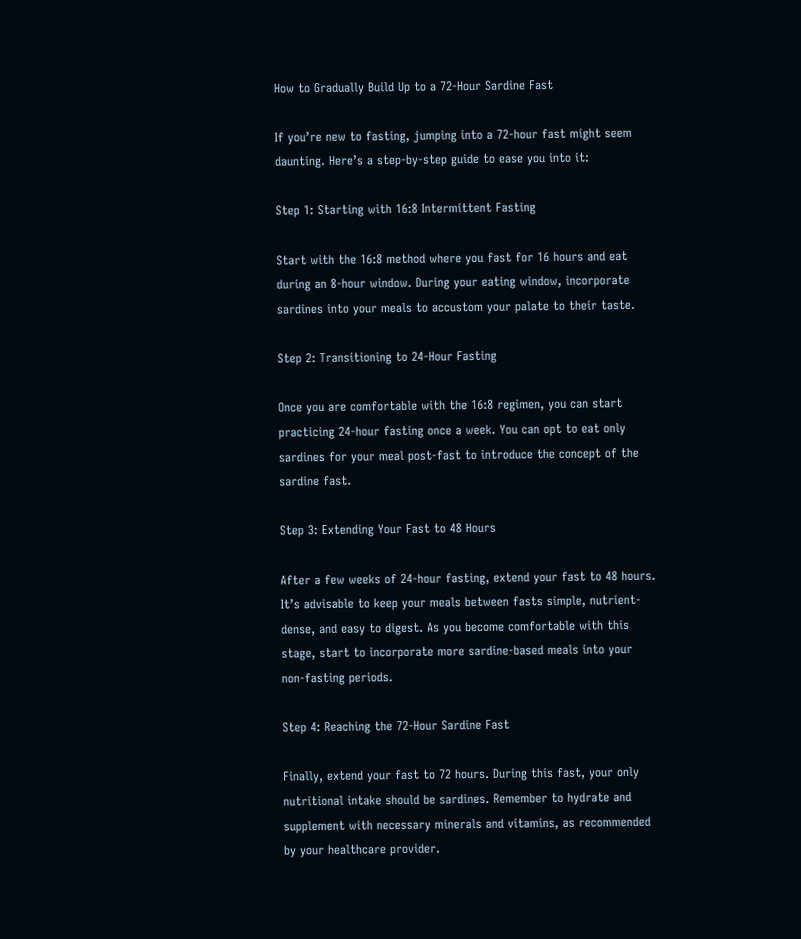How to Gradually Build Up to a 72-Hour Sardine Fast

If you’re new to fasting, jumping into a 72-hour fast might seem daunting. Here’s a step-by-step guide to ease you into it:

Step 1: Starting with 16:8 Intermittent Fasting

Start with the 16:8 method where you fast for 16 hours and eat during an 8-hour window. During your eating window, incorporate sardines into your meals to accustom your palate to their taste.

Step 2: Transitioning to 24-Hour Fasting

Once you are comfortable with the 16:8 regimen, you can start practicing 24-hour fasting once a week. You can opt to eat only sardines for your meal post-fast to introduce the concept of the sardine fast.

Step 3: Extending Your Fast to 48 Hours

After a few weeks of 24-hour fasting, extend your fast to 48 hours. It’s advisable to keep your meals between fasts simple, nutrient-dense, and easy to digest. As you become comfortable with this stage, start to incorporate more sardine-based meals into your non-fasting periods.

Step 4: Reaching the 72-Hour Sardine Fast

Finally, extend your fast to 72 hours. During this fast, your only nutritional intake should be sardines. Remember to hydrate and supplement with necessary minerals and vitamins, as recommended by your healthcare provider.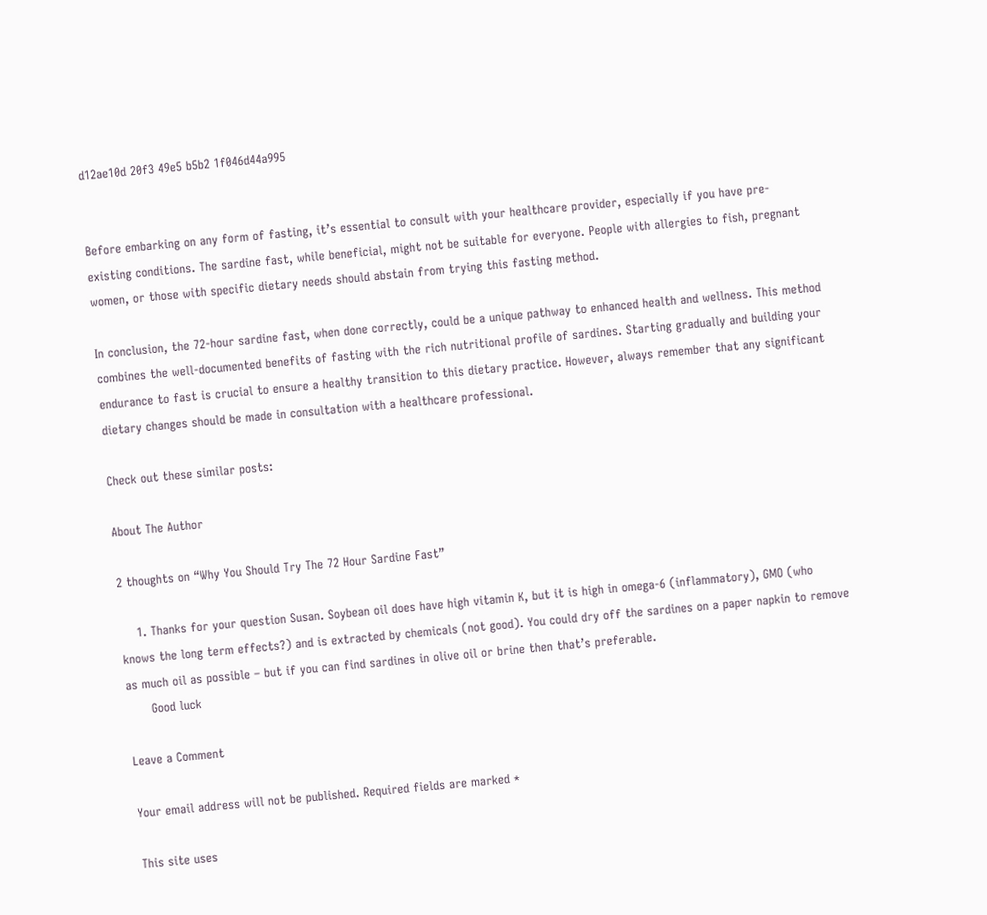d12ae10d 20f3 49e5 b5b2 1f046d44a995


Before embarking on any form of fasting, it’s essential to consult with your healthcare provider, especially if you have pre-existing conditions. The sardine fast, while beneficial, might not be suitable for everyone. People with allergies to fish, pregnant women, or those with specific dietary needs should abstain from trying this fasting method.

In conclusion, the 72-hour sardine fast, when done correctly, could be a unique pathway to enhanced health and wellness. This method combines the well-documented benefits of fasting with the rich nutritional profile of sardines. Starting gradually and building your endurance to fast is crucial to ensure a healthy transition to this dietary practice. However, always remember that any significant dietary changes should be made in consultation with a healthcare professional.

Check out these similar posts:

About The Author

2 thoughts on “Why You Should Try The 72 Hour Sardine Fast”

    1. Thanks for your question Susan. Soybean oil does have high vitamin K, but it is high in omega-6 (inflammatory), GMO (who knows the long term effects?) and is extracted by chemicals (not good). You could dry off the sardines on a paper napkin to remove as much oil as possible – but if you can find sardines in olive oil or brine then that’s preferable.
      Good luck

Leave a Comment

Your email address will not be published. Required fields are marked *

This site uses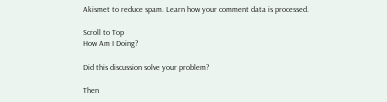Akismet to reduce spam. Learn how your comment data is processed.

Scroll to Top
How Am I Doing?

Did this discussion solve your problem?

Then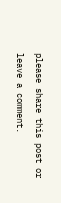please share this post or leave a comment.